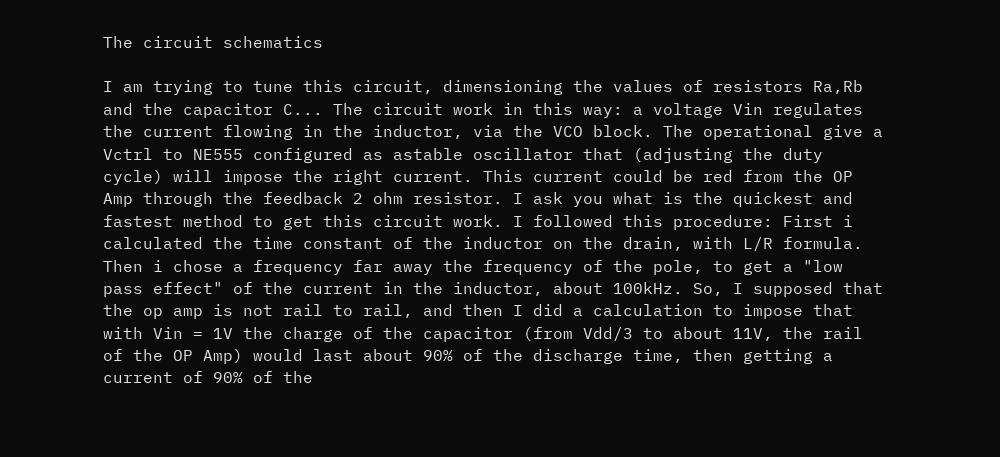The circuit schematics

I am trying to tune this circuit, dimensioning the values of resistors Ra,Rb and the capacitor C... The circuit work in this way: a voltage Vin regulates the current flowing in the inductor, via the VCO block. The operational give a Vctrl to NE555 configured as astable oscillator that (adjusting the duty cycle) will impose the right current. This current could be red from the OP Amp through the feedback 2 ohm resistor. I ask you what is the quickest and fastest method to get this circuit work. I followed this procedure: First i calculated the time constant of the inductor on the drain, with L/R formula. Then i chose a frequency far away the frequency of the pole, to get a "low pass effect" of the current in the inductor, about 100kHz. So, I supposed that the op amp is not rail to rail, and then I did a calculation to impose that with Vin = 1V the charge of the capacitor (from Vdd/3 to about 11V, the rail of the OP Amp) would last about 90% of the discharge time, then getting a current of 90% of the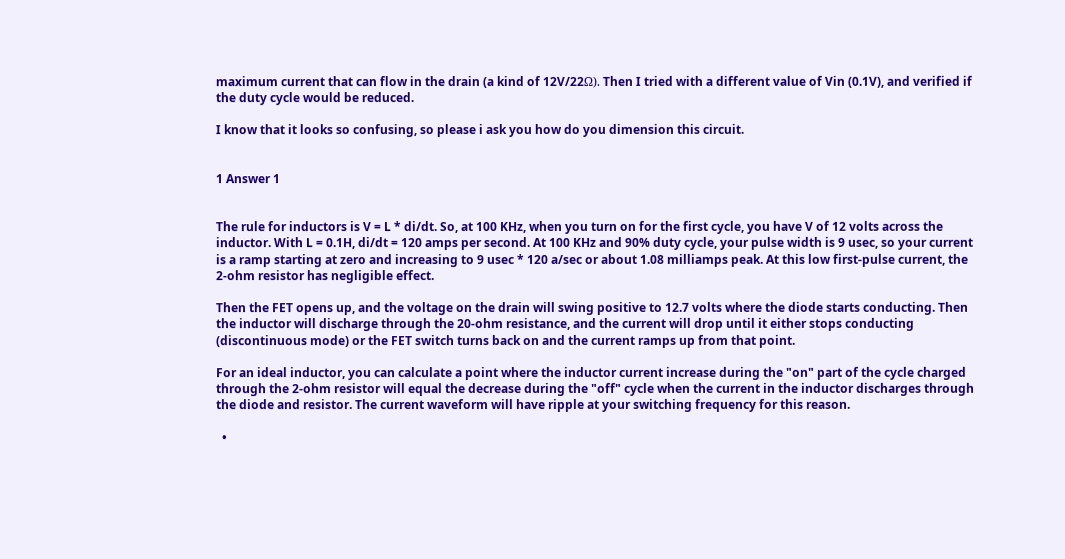maximum current that can flow in the drain (a kind of 12V/22Ω). Then I tried with a different value of Vin (0.1V), and verified if the duty cycle would be reduced.

I know that it looks so confusing, so please i ask you how do you dimension this circuit.


1 Answer 1


The rule for inductors is V = L * di/dt. So, at 100 KHz, when you turn on for the first cycle, you have V of 12 volts across the inductor. With L = 0.1H, di/dt = 120 amps per second. At 100 KHz and 90% duty cycle, your pulse width is 9 usec, so your current is a ramp starting at zero and increasing to 9 usec * 120 a/sec or about 1.08 milliamps peak. At this low first-pulse current, the 2-ohm resistor has negligible effect.

Then the FET opens up, and the voltage on the drain will swing positive to 12.7 volts where the diode starts conducting. Then the inductor will discharge through the 20-ohm resistance, and the current will drop until it either stops conducting (discontinuous mode) or the FET switch turns back on and the current ramps up from that point.

For an ideal inductor, you can calculate a point where the inductor current increase during the "on" part of the cycle charged through the 2-ohm resistor will equal the decrease during the "off" cycle when the current in the inductor discharges through the diode and resistor. The current waveform will have ripple at your switching frequency for this reason.

  •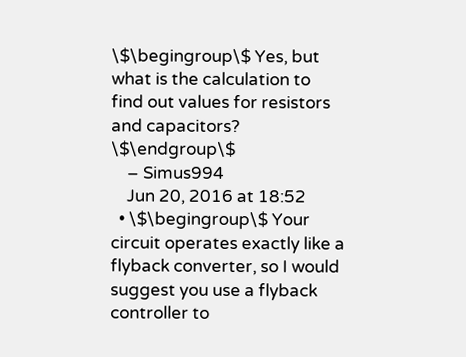\$\begingroup\$ Yes, but what is the calculation to find out values for resistors and capacitors? \$\endgroup\$
    – Simus994
    Jun 20, 2016 at 18:52
  • \$\begingroup\$ Your circuit operates exactly like a flyback converter, so I would suggest you use a flyback controller to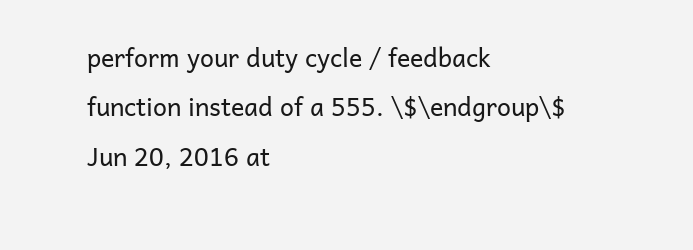perform your duty cycle / feedback function instead of a 555. \$\endgroup\$ Jun 20, 2016 at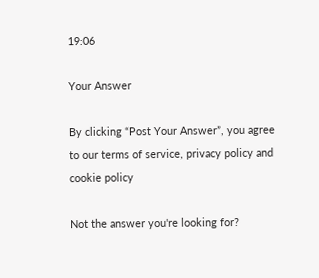19:06

Your Answer

By clicking “Post Your Answer”, you agree to our terms of service, privacy policy and cookie policy

Not the answer you're looking for?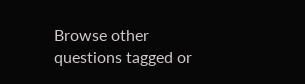Browse other questions tagged or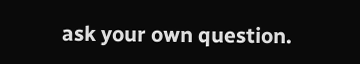ask your own question.